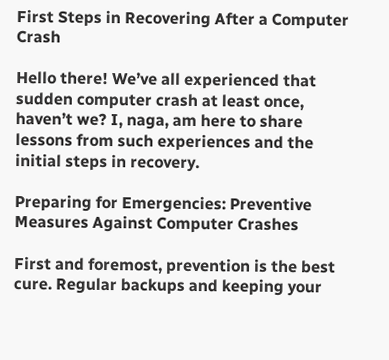First Steps in Recovering After a Computer Crash

Hello there! We’ve all experienced that sudden computer crash at least once, haven’t we? I, naga, am here to share lessons from such experiences and the initial steps in recovery.

Preparing for Emergencies: Preventive Measures Against Computer Crashes

First and foremost, prevention is the best cure. Regular backups and keeping your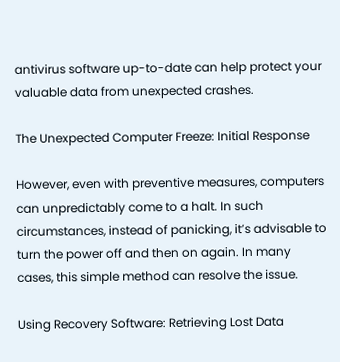antivirus software up-to-date can help protect your valuable data from unexpected crashes.

The Unexpected Computer Freeze: Initial Response

However, even with preventive measures, computers can unpredictably come to a halt. In such circumstances, instead of panicking, it’s advisable to turn the power off and then on again. In many cases, this simple method can resolve the issue.

Using Recovery Software: Retrieving Lost Data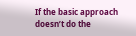If the basic approach doesn’t do the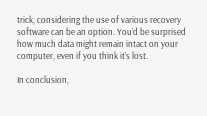trick, considering the use of various recovery software can be an option. You’d be surprised how much data might remain intact on your computer, even if you think it’s lost.

In conclusion,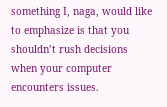something I, naga, would like to emphasize is that you shouldn’t rush decisions when your computer encounters issues.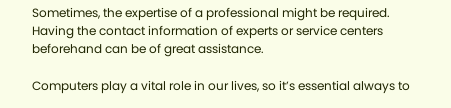Sometimes, the expertise of a professional might be required. Having the contact information of experts or service centers beforehand can be of great assistance.

Computers play a vital role in our lives, so it’s essential always to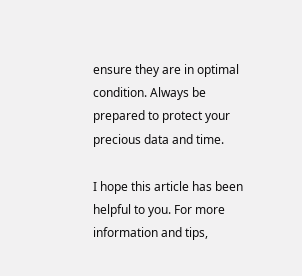ensure they are in optimal condition. Always be prepared to protect your precious data and time.

I hope this article has been helpful to you. For more information and tips,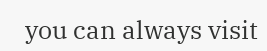you can always visit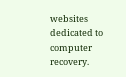websites dedicated to computer recovery.